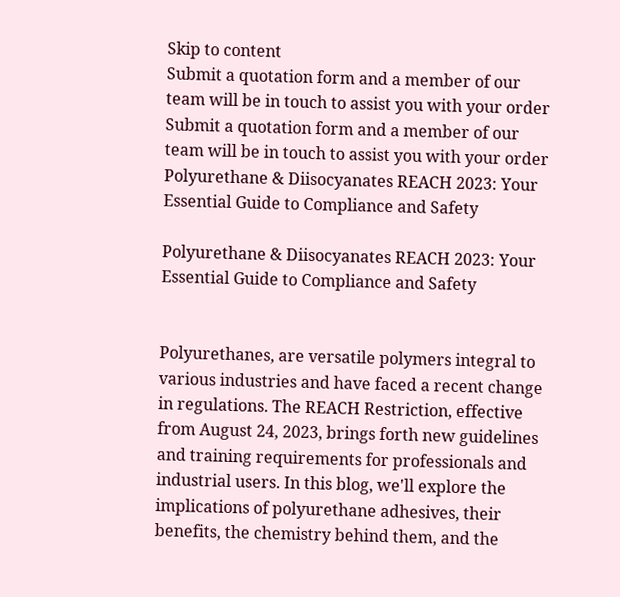Skip to content
Submit a quotation form and a member of our team will be in touch to assist you with your order
Submit a quotation form and a member of our team will be in touch to assist you with your order
Polyurethane & Diisocyanates REACH 2023: Your Essential Guide to Compliance and Safety

Polyurethane & Diisocyanates REACH 2023: Your Essential Guide to Compliance and Safety


Polyurethanes, are versatile polymers integral to various industries and have faced a recent change in regulations. The REACH Restriction, effective from August 24, 2023, brings forth new guidelines and training requirements for professionals and industrial users. In this blog, we'll explore the implications of polyurethane adhesives, their benefits, the chemistry behind them, and the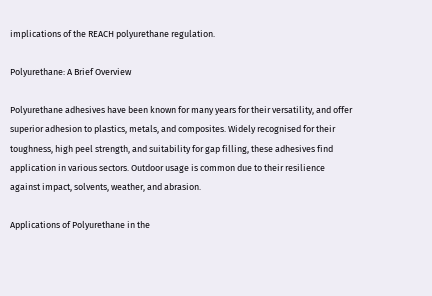implications of the REACH polyurethane regulation.

Polyurethane: A Brief Overview

Polyurethane adhesives have been known for many years for their versatility, and offer superior adhesion to plastics, metals, and composites. Widely recognised for their toughness, high peel strength, and suitability for gap filling, these adhesives find application in various sectors. Outdoor usage is common due to their resilience against impact, solvents, weather, and abrasion.

Applications of Polyurethane in the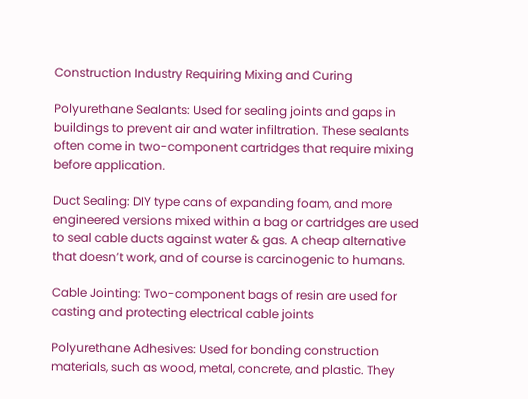Construction Industry Requiring Mixing and Curing

Polyurethane Sealants: Used for sealing joints and gaps in buildings to prevent air and water infiltration. These sealants often come in two-component cartridges that require mixing before application.

Duct Sealing: DIY type cans of expanding foam, and more engineered versions mixed within a bag or cartridges are used to seal cable ducts against water & gas. A cheap alternative that doesn’t work, and of course is carcinogenic to humans.

Cable Jointing: Two-component bags of resin are used for casting and protecting electrical cable joints

Polyurethane Adhesives: Used for bonding construction materials, such as wood, metal, concrete, and plastic. They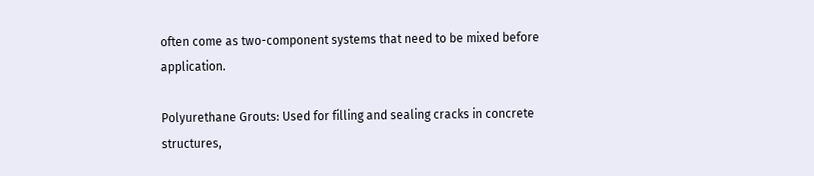often come as two-component systems that need to be mixed before application.

Polyurethane Grouts: Used for filling and sealing cracks in concrete structures,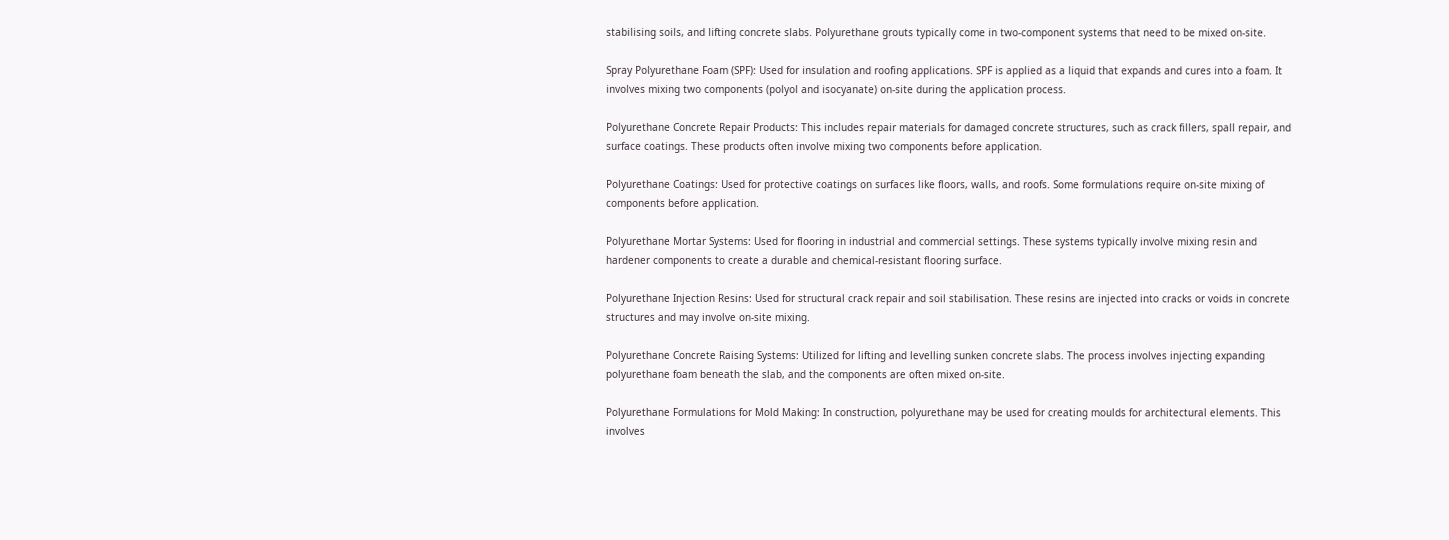stabilising soils, and lifting concrete slabs. Polyurethane grouts typically come in two-component systems that need to be mixed on-site.

Spray Polyurethane Foam (SPF): Used for insulation and roofing applications. SPF is applied as a liquid that expands and cures into a foam. It involves mixing two components (polyol and isocyanate) on-site during the application process.

Polyurethane Concrete Repair Products: This includes repair materials for damaged concrete structures, such as crack fillers, spall repair, and surface coatings. These products often involve mixing two components before application.

Polyurethane Coatings: Used for protective coatings on surfaces like floors, walls, and roofs. Some formulations require on-site mixing of components before application.

Polyurethane Mortar Systems: Used for flooring in industrial and commercial settings. These systems typically involve mixing resin and hardener components to create a durable and chemical-resistant flooring surface.

Polyurethane Injection Resins: Used for structural crack repair and soil stabilisation. These resins are injected into cracks or voids in concrete structures and may involve on-site mixing.

Polyurethane Concrete Raising Systems: Utilized for lifting and levelling sunken concrete slabs. The process involves injecting expanding polyurethane foam beneath the slab, and the components are often mixed on-site.

Polyurethane Formulations for Mold Making: In construction, polyurethane may be used for creating moulds for architectural elements. This involves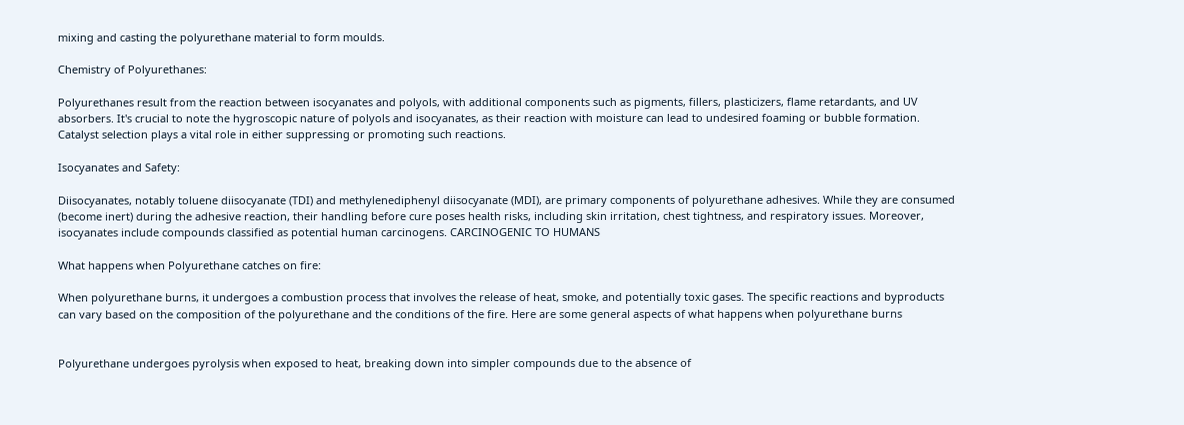mixing and casting the polyurethane material to form moulds.

Chemistry of Polyurethanes:

Polyurethanes result from the reaction between isocyanates and polyols, with additional components such as pigments, fillers, plasticizers, flame retardants, and UV absorbers. It's crucial to note the hygroscopic nature of polyols and isocyanates, as their reaction with moisture can lead to undesired foaming or bubble formation. Catalyst selection plays a vital role in either suppressing or promoting such reactions.

Isocyanates and Safety:

Diisocyanates, notably toluene diisocyanate (TDI) and methylenediphenyl diisocyanate (MDI), are primary components of polyurethane adhesives. While they are consumed (become inert) during the adhesive reaction, their handling before cure poses health risks, including skin irritation, chest tightness, and respiratory issues. Moreover, isocyanates include compounds classified as potential human carcinogens. CARCINOGENIC TO HUMANS

What happens when Polyurethane catches on fire:

When polyurethane burns, it undergoes a combustion process that involves the release of heat, smoke, and potentially toxic gases. The specific reactions and byproducts can vary based on the composition of the polyurethane and the conditions of the fire. Here are some general aspects of what happens when polyurethane burns


Polyurethane undergoes pyrolysis when exposed to heat, breaking down into simpler compounds due to the absence of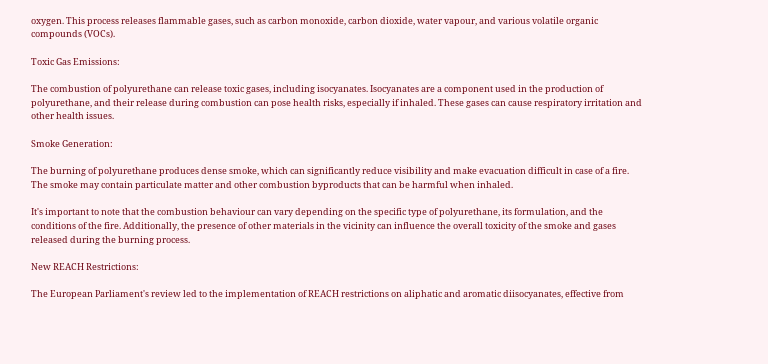oxygen. This process releases flammable gases, such as carbon monoxide, carbon dioxide, water vapour, and various volatile organic compounds (VOCs).

Toxic Gas Emissions:

The combustion of polyurethane can release toxic gases, including isocyanates. Isocyanates are a component used in the production of polyurethane, and their release during combustion can pose health risks, especially if inhaled. These gases can cause respiratory irritation and other health issues.

Smoke Generation:

The burning of polyurethane produces dense smoke, which can significantly reduce visibility and make evacuation difficult in case of a fire. The smoke may contain particulate matter and other combustion byproducts that can be harmful when inhaled.

It's important to note that the combustion behaviour can vary depending on the specific type of polyurethane, its formulation, and the conditions of the fire. Additionally, the presence of other materials in the vicinity can influence the overall toxicity of the smoke and gases released during the burning process.

New REACH Restrictions:

The European Parliament's review led to the implementation of REACH restrictions on aliphatic and aromatic diisocyanates, effective from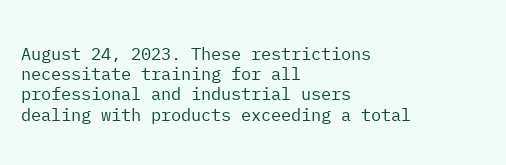August 24, 2023. These restrictions necessitate training for all professional and industrial users dealing with products exceeding a total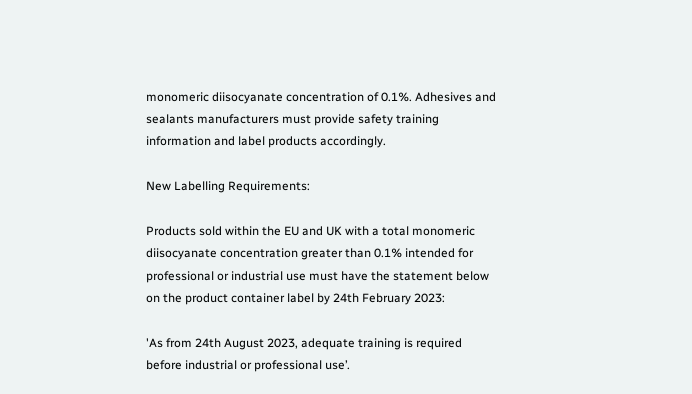monomeric diisocyanate concentration of 0.1%. Adhesives and sealants manufacturers must provide safety training information and label products accordingly.

New Labelling Requirements:

Products sold within the EU and UK with a total monomeric diisocyanate concentration greater than 0.1% intended for professional or industrial use must have the statement below on the product container label by 24th February 2023:

'As from 24th August 2023, adequate training is required before industrial or professional use’.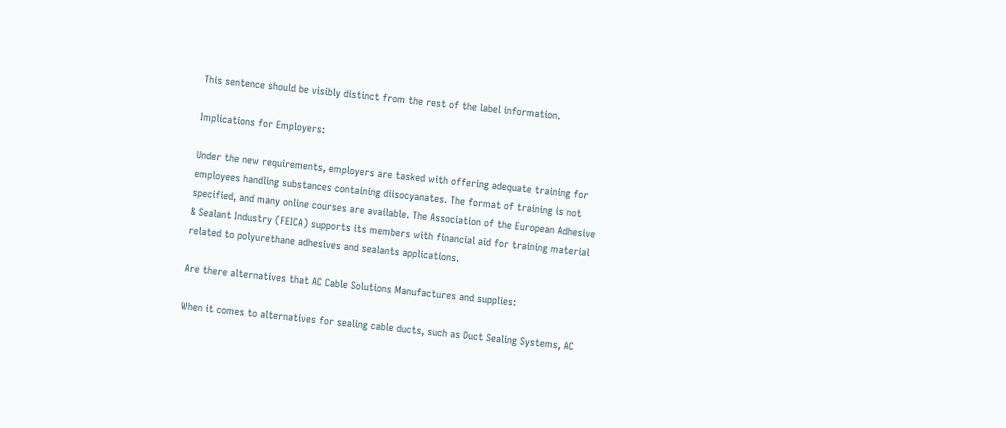This sentence should be visibly distinct from the rest of the label information.

Implications for Employers:

Under the new requirements, employers are tasked with offering adequate training for employees handling substances containing diisocyanates. The format of training is not specified, and many online courses are available. The Association of the European Adhesive & Sealant Industry (FEICA) supports its members with financial aid for training material related to polyurethane adhesives and sealants applications.

Are there alternatives that AC Cable Solutions Manufactures and supplies:

When it comes to alternatives for sealing cable ducts, such as Duct Sealing Systems, AC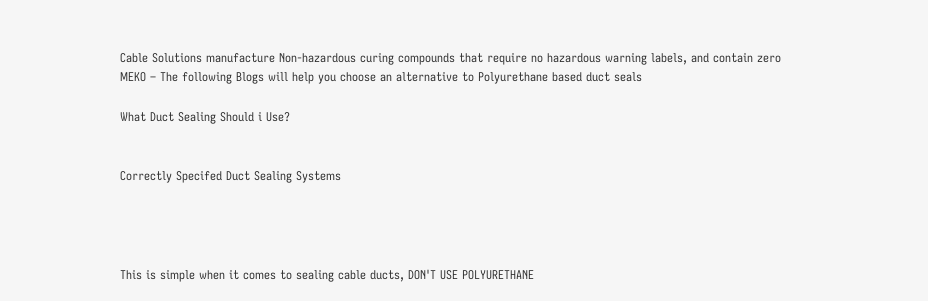Cable Solutions manufacture Non-hazardous curing compounds that require no hazardous warning labels, and contain zero MEKO – The following Blogs will help you choose an alternative to Polyurethane based duct seals

What Duct Sealing Should i Use?


Correctly Specifed Duct Sealing Systems




This is simple when it comes to sealing cable ducts, DON'T USE POLYURETHANE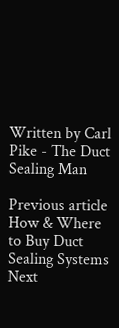Written by Carl Pike - The Duct Sealing Man

Previous article How & Where to Buy Duct Sealing Systems
Next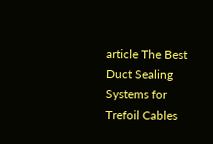article The Best Duct Sealing Systems for Trefoil Cables